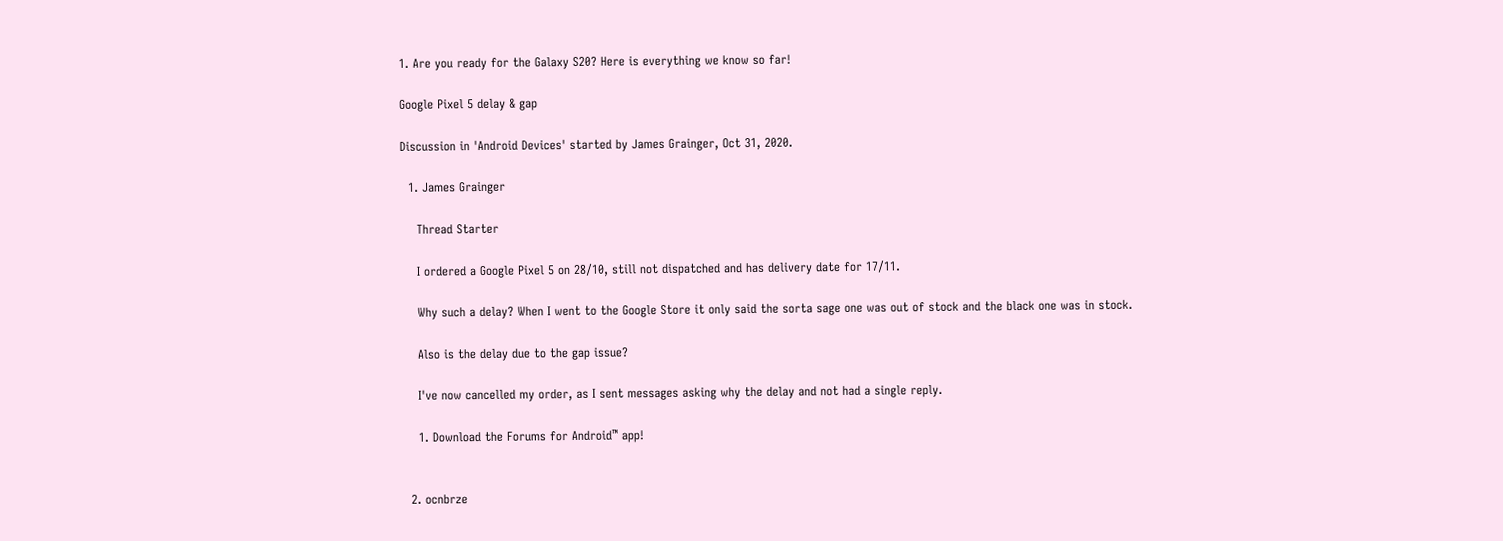1. Are you ready for the Galaxy S20? Here is everything we know so far!

Google Pixel 5 delay & gap

Discussion in 'Android Devices' started by James Grainger, Oct 31, 2020.

  1. James Grainger

    Thread Starter

    I ordered a Google Pixel 5 on 28/10, still not dispatched and has delivery date for 17/11.

    Why such a delay? When I went to the Google Store it only said the sorta sage one was out of stock and the black one was in stock.

    Also is the delay due to the gap issue?

    I've now cancelled my order, as I sent messages asking why the delay and not had a single reply.

    1. Download the Forums for Android™ app!


  2. ocnbrze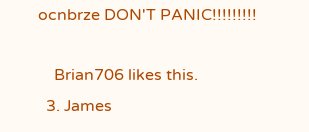ocnbrze DON'T PANIC!!!!!!!!!

    Brian706 likes this.
  3. James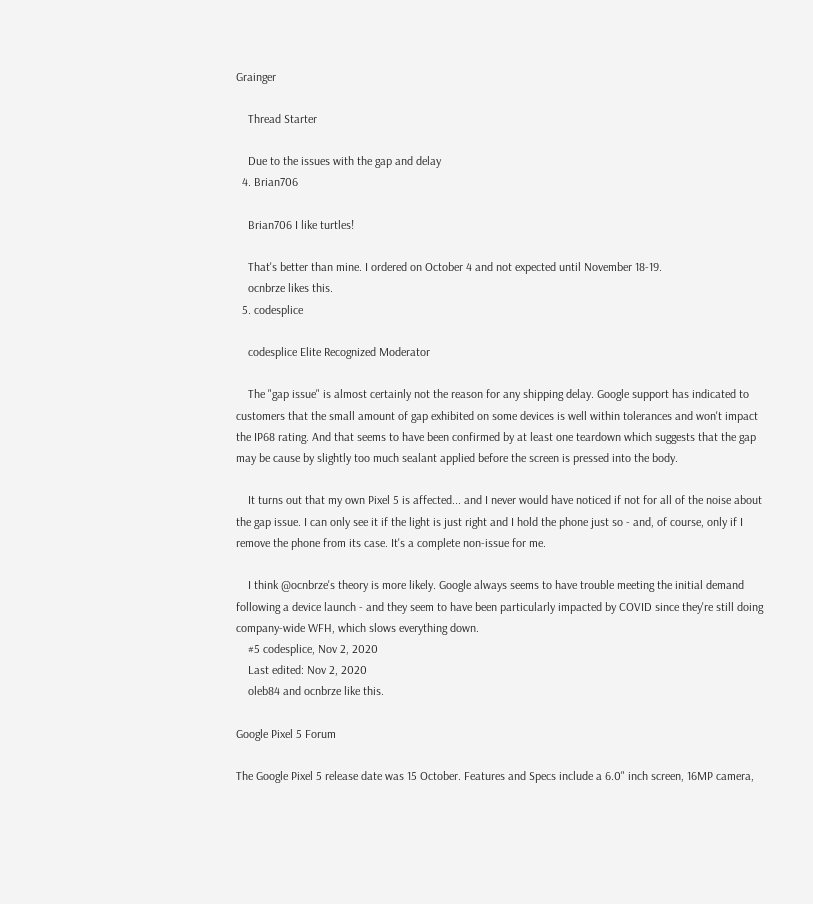Grainger

    Thread Starter

    Due to the issues with the gap and delay
  4. Brian706

    Brian706 I like turtles!

    That's better than mine. I ordered on October 4 and not expected until November 18-19.
    ocnbrze likes this.
  5. codesplice

    codesplice Elite Recognized Moderator

    The "gap issue" is almost certainly not the reason for any shipping delay. Google support has indicated to customers that the small amount of gap exhibited on some devices is well within tolerances and won't impact the IP68 rating. And that seems to have been confirmed by at least one teardown which suggests that the gap may be cause by slightly too much sealant applied before the screen is pressed into the body.

    It turns out that my own Pixel 5 is affected... and I never would have noticed if not for all of the noise about the gap issue. I can only see it if the light is just right and I hold the phone just so - and, of course, only if I remove the phone from its case. It's a complete non-issue for me.

    I think @ocnbrze's theory is more likely. Google always seems to have trouble meeting the initial demand following a device launch - and they seem to have been particularly impacted by COVID since they're still doing company-wide WFH, which slows everything down.
    #5 codesplice, Nov 2, 2020
    Last edited: Nov 2, 2020
    oleb84 and ocnbrze like this.

Google Pixel 5 Forum

The Google Pixel 5 release date was 15 October. Features and Specs include a 6.0" inch screen, 16MP camera,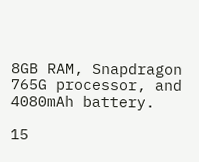8GB RAM, Snapdragon 765G processor, and 4080mAh battery.

15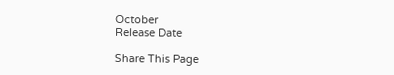October
Release Date

Share This Page